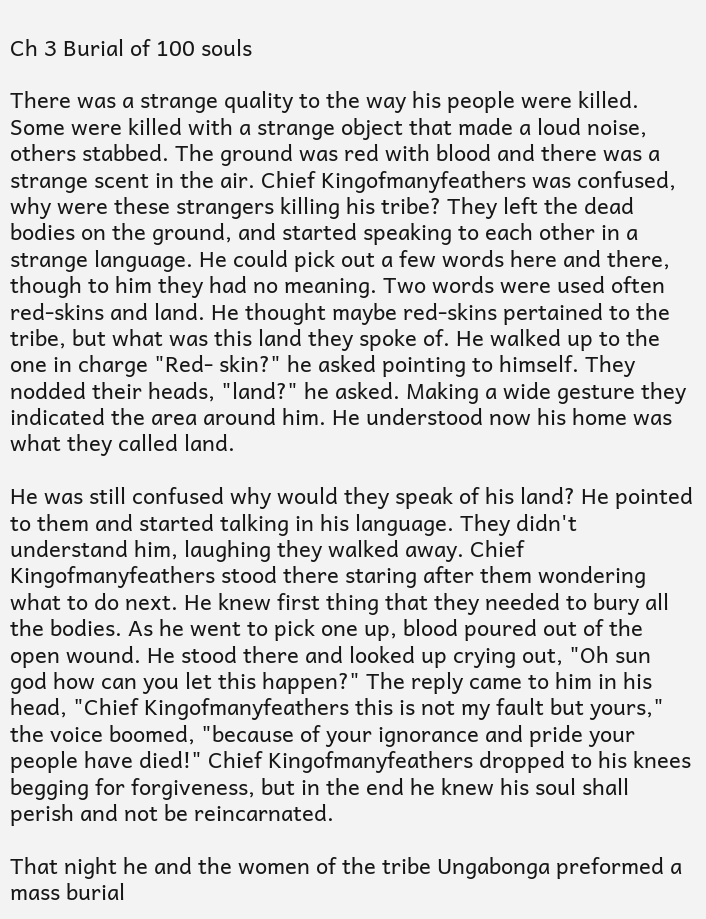Ch 3 Burial of 100 souls

There was a strange quality to the way his people were killed. Some were killed with a strange object that made a loud noise, others stabbed. The ground was red with blood and there was a strange scent in the air. Chief Kingofmanyfeathers was confused, why were these strangers killing his tribe? They left the dead bodies on the ground, and started speaking to each other in a strange language. He could pick out a few words here and there, though to him they had no meaning. Two words were used often red-skins and land. He thought maybe red-skins pertained to the tribe, but what was this land they spoke of. He walked up to the one in charge "Red- skin?" he asked pointing to himself. They nodded their heads, "land?" he asked. Making a wide gesture they indicated the area around him. He understood now his home was what they called land.

He was still confused why would they speak of his land? He pointed to them and started talking in his language. They didn't understand him, laughing they walked away. Chief Kingofmanyfeathers stood there staring after them wondering what to do next. He knew first thing that they needed to bury all the bodies. As he went to pick one up, blood poured out of the open wound. He stood there and looked up crying out, "Oh sun god how can you let this happen?" The reply came to him in his head, "Chief Kingofmanyfeathers this is not my fault but yours," the voice boomed, "because of your ignorance and pride your people have died!" Chief Kingofmanyfeathers dropped to his knees begging for forgiveness, but in the end he knew his soul shall perish and not be reincarnated.

That night he and the women of the tribe Ungabonga preformed a mass burial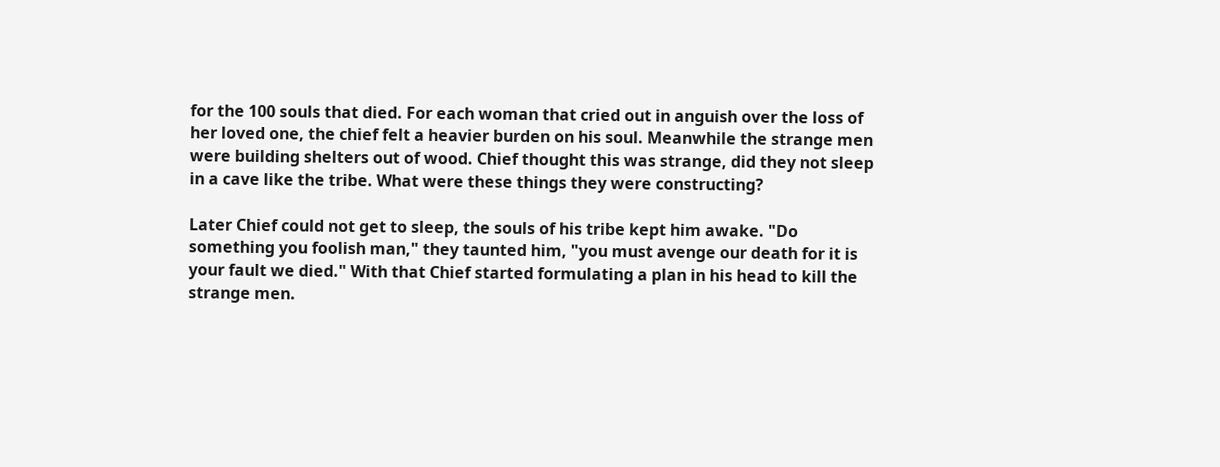for the 100 souls that died. For each woman that cried out in anguish over the loss of her loved one, the chief felt a heavier burden on his soul. Meanwhile the strange men were building shelters out of wood. Chief thought this was strange, did they not sleep in a cave like the tribe. What were these things they were constructing?

Later Chief could not get to sleep, the souls of his tribe kept him awake. "Do something you foolish man," they taunted him, "you must avenge our death for it is your fault we died." With that Chief started formulating a plan in his head to kill the strange men.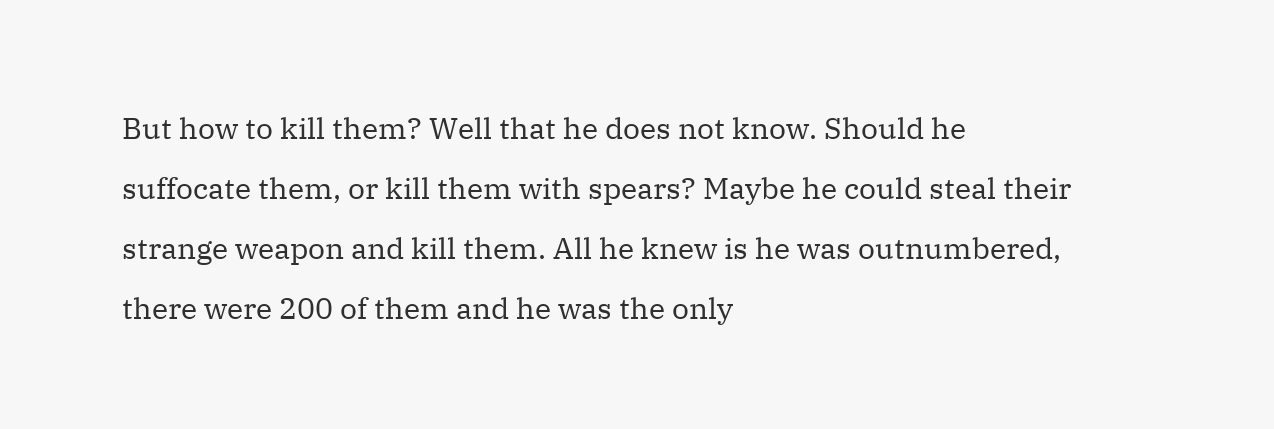But how to kill them? Well that he does not know. Should he suffocate them, or kill them with spears? Maybe he could steal their strange weapon and kill them. All he knew is he was outnumbered, there were 200 of them and he was the only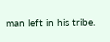man left in his tribe.